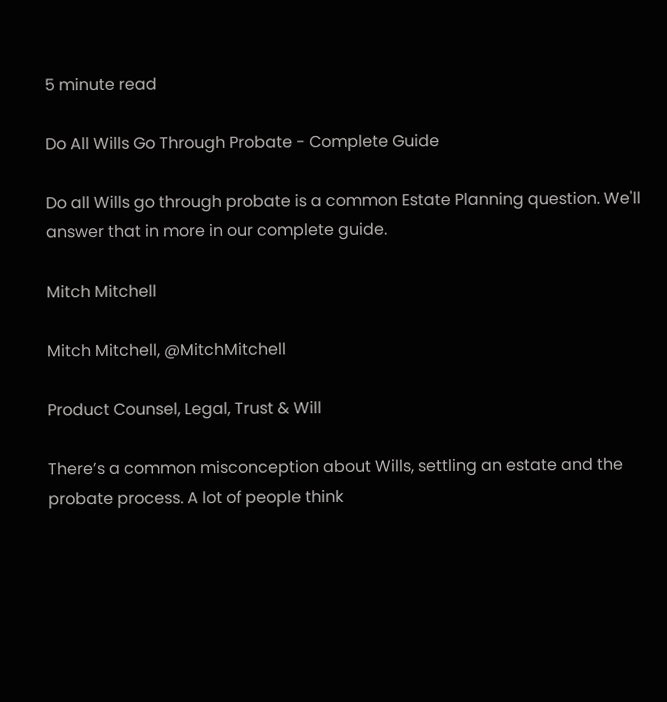5 minute read

Do All Wills Go Through Probate - Complete Guide

Do all Wills go through probate is a common Estate Planning question. We'll answer that in more in our complete guide.

Mitch Mitchell

Mitch Mitchell, @MitchMitchell

Product Counsel, Legal, Trust & Will

There’s a common misconception about Wills, settling an estate and the probate process. A lot of people think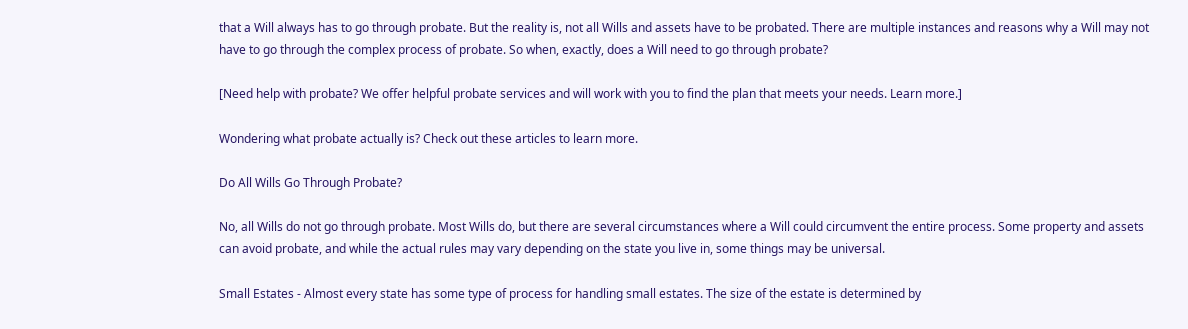that a Will always has to go through probate. But the reality is, not all Wills and assets have to be probated. There are multiple instances and reasons why a Will may not have to go through the complex process of probate. So when, exactly, does a Will need to go through probate?

[Need help with probate? We offer helpful probate services and will work with you to find the plan that meets your needs. Learn more.]

Wondering what probate actually is? Check out these articles to learn more.

Do All Wills Go Through Probate?

No, all Wills do not go through probate. Most Wills do, but there are several circumstances where a Will could circumvent the entire process. Some property and assets can avoid probate, and while the actual rules may vary depending on the state you live in, some things may be universal.

Small Estates - Almost every state has some type of process for handling small estates. The size of the estate is determined by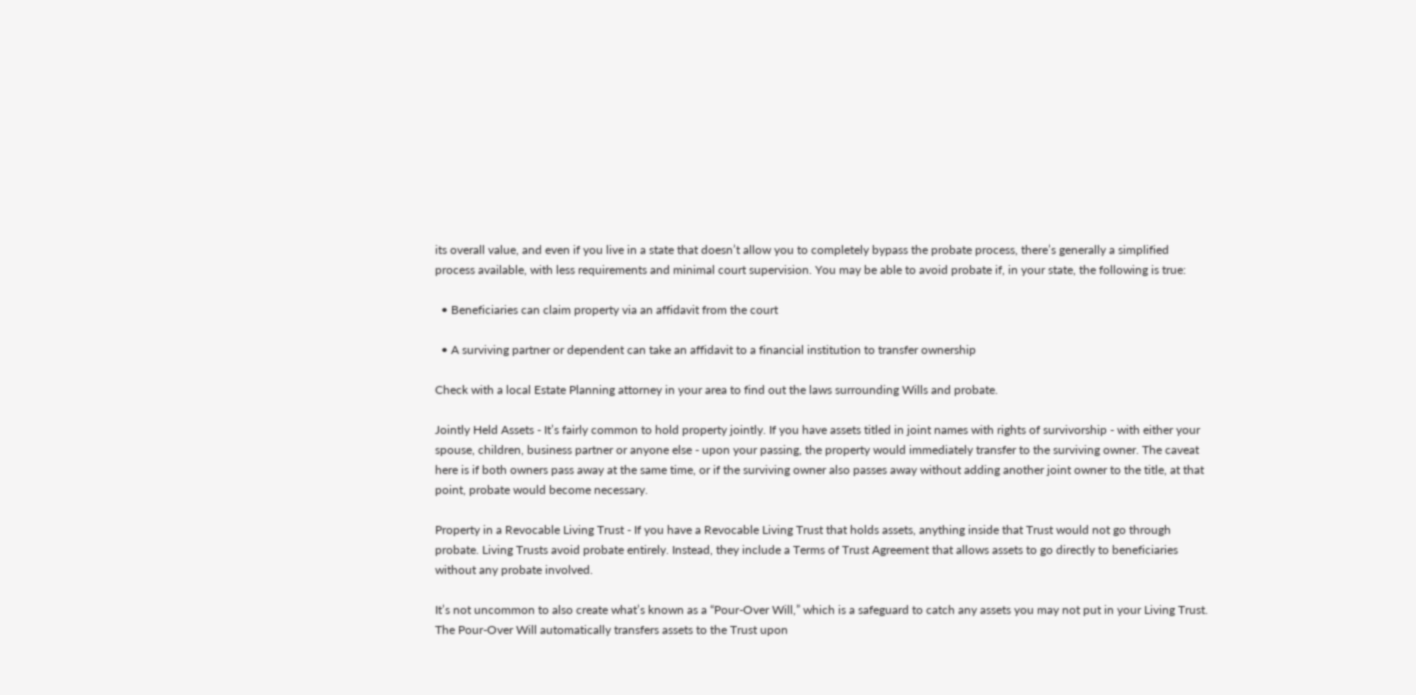its overall value, and even if you live in a state that doesn’t allow you to completely bypass the probate process, there’s generally a simplified process available, with less requirements and minimal court supervision. You may be able to avoid probate if, in your state, the following is true:

  • Beneficiaries can claim property via an affidavit from the court

  • A surviving partner or dependent can take an affidavit to a financial institution to transfer ownership

Check with a local Estate Planning attorney in your area to find out the laws surrounding Wills and probate.

Jointly Held Assets - It’s fairly common to hold property jointly. If you have assets titled in joint names with rights of survivorship - with either your spouse, children, business partner or anyone else - upon your passing, the property would immediately transfer to the surviving owner. The caveat here is if both owners pass away at the same time, or if the surviving owner also passes away without adding another joint owner to the title, at that point, probate would become necessary.

Property in a Revocable Living Trust - If you have a Revocable Living Trust that holds assets, anything inside that Trust would not go through probate. Living Trusts avoid probate entirely. Instead, they include a Terms of Trust Agreement that allows assets to go directly to beneficiaries without any probate involved.

It’s not uncommon to also create what’s known as a “Pour-Over Will,” which is a safeguard to catch any assets you may not put in your Living Trust. The Pour-Over Will automatically transfers assets to the Trust upon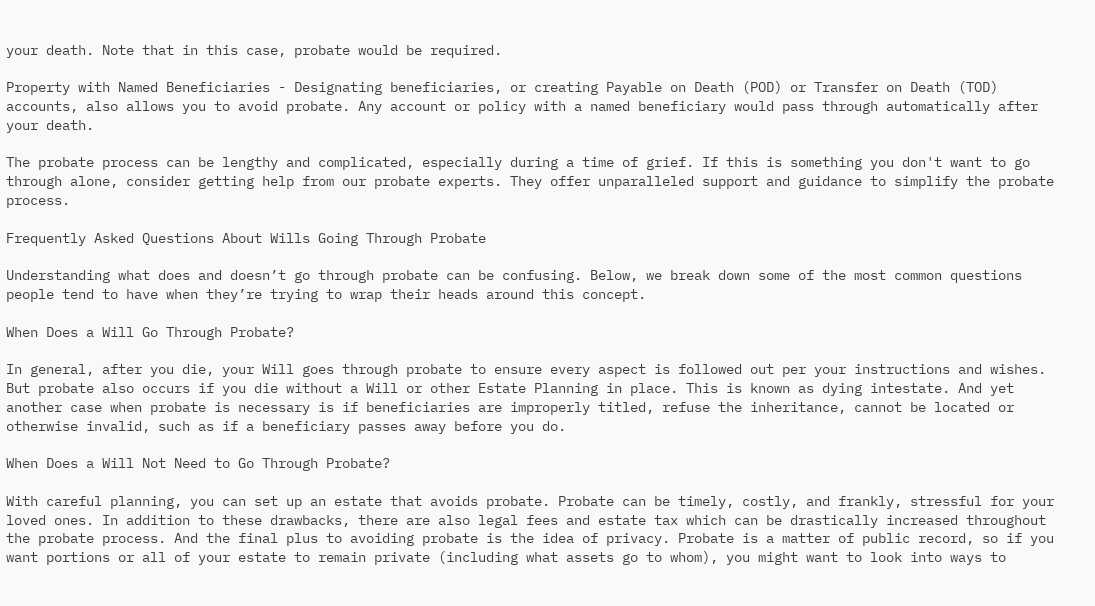your death. Note that in this case, probate would be required.

Property with Named Beneficiaries - Designating beneficiaries, or creating Payable on Death (POD) or Transfer on Death (TOD) accounts, also allows you to avoid probate. Any account or policy with a named beneficiary would pass through automatically after your death.

The probate process can be lengthy and complicated, especially during a time of grief. If this is something you don't want to go through alone, consider getting help from our probate experts. They offer unparalleled support and guidance to simplify the probate process.

Frequently Asked Questions About Wills Going Through Probate

Understanding what does and doesn’t go through probate can be confusing. Below, we break down some of the most common questions people tend to have when they’re trying to wrap their heads around this concept.

When Does a Will Go Through Probate?

In general, after you die, your Will goes through probate to ensure every aspect is followed out per your instructions and wishes. But probate also occurs if you die without a Will or other Estate Planning in place. This is known as dying intestate. And yet another case when probate is necessary is if beneficiaries are improperly titled, refuse the inheritance, cannot be located or otherwise invalid, such as if a beneficiary passes away before you do.

When Does a Will Not Need to Go Through Probate?

With careful planning, you can set up an estate that avoids probate. Probate can be timely, costly, and frankly, stressful for your loved ones. In addition to these drawbacks, there are also legal fees and estate tax which can be drastically increased throughout the probate process. And the final plus to avoiding probate is the idea of privacy. Probate is a matter of public record, so if you want portions or all of your estate to remain private (including what assets go to whom), you might want to look into ways to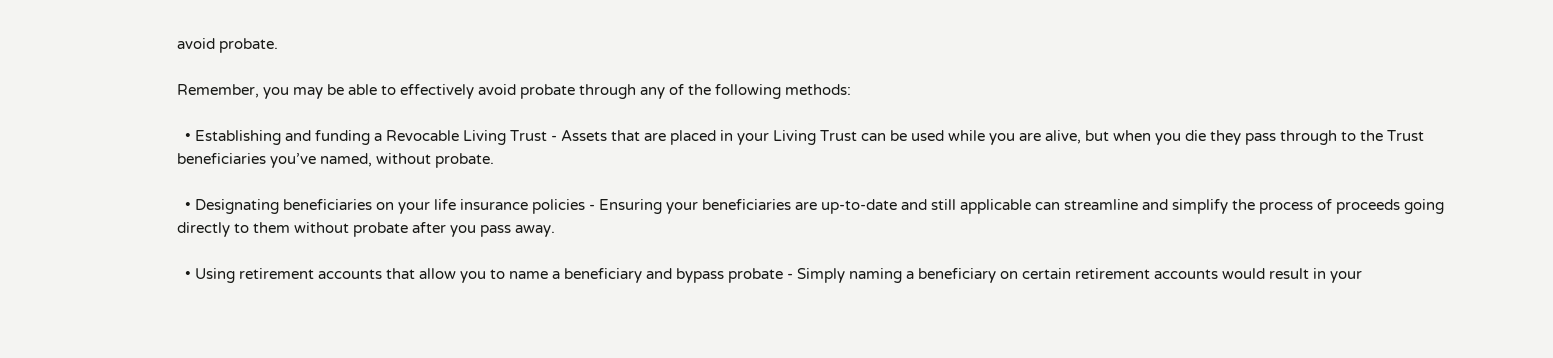avoid probate.

Remember, you may be able to effectively avoid probate through any of the following methods:

  • Establishing and funding a Revocable Living Trust - Assets that are placed in your Living Trust can be used while you are alive, but when you die they pass through to the Trust beneficiaries you’ve named, without probate.

  • Designating beneficiaries on your life insurance policies - Ensuring your beneficiaries are up-to-date and still applicable can streamline and simplify the process of proceeds going directly to them without probate after you pass away.

  • Using retirement accounts that allow you to name a beneficiary and bypass probate - Simply naming a beneficiary on certain retirement accounts would result in your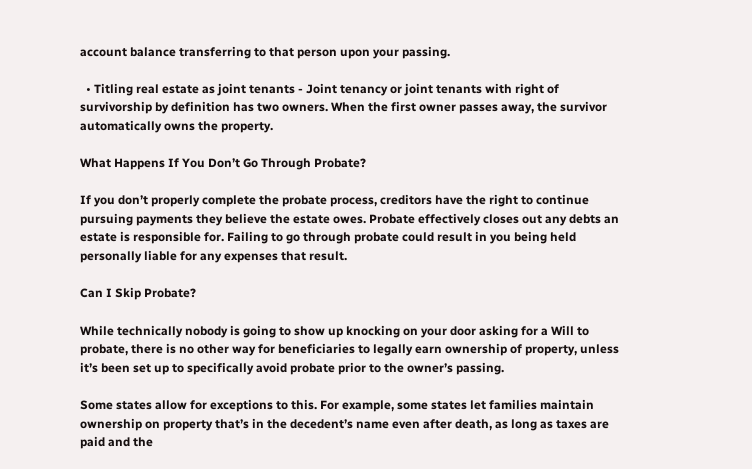account balance transferring to that person upon your passing.

  • Titling real estate as joint tenants - Joint tenancy or joint tenants with right of survivorship by definition has two owners. When the first owner passes away, the survivor automatically owns the property.

What Happens If You Don’t Go Through Probate?

If you don’t properly complete the probate process, creditors have the right to continue pursuing payments they believe the estate owes. Probate effectively closes out any debts an estate is responsible for. Failing to go through probate could result in you being held personally liable for any expenses that result.

Can I Skip Probate?

While technically nobody is going to show up knocking on your door asking for a Will to probate, there is no other way for beneficiaries to legally earn ownership of property, unless it’s been set up to specifically avoid probate prior to the owner’s passing.

Some states allow for exceptions to this. For example, some states let families maintain ownership on property that’s in the decedent’s name even after death, as long as taxes are paid and the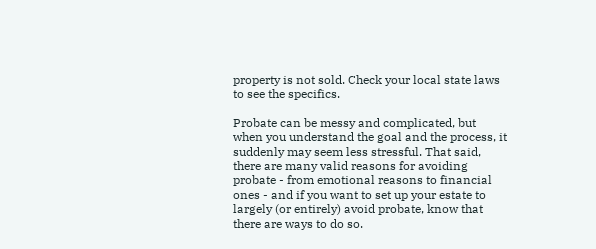property is not sold. Check your local state laws to see the specifics.

Probate can be messy and complicated, but when you understand the goal and the process, it suddenly may seem less stressful. That said, there are many valid reasons for avoiding probate - from emotional reasons to financial ones - and if you want to set up your estate to largely (or entirely) avoid probate, know that there are ways to do so.